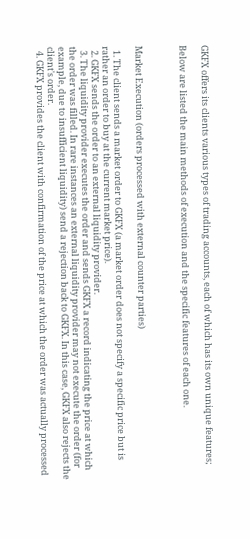GKFX offers its clients various types of trading accounts, each of which has its own unique features;

Below are listed the main methods of execution and the specific features of each one.



Market Execution (orders processed with external counter parties)

  1. The client sends a market order to GKFX (a market order does not specify a specific price but is rather an order to buy at the current market price).
  2. GKFX sends the order to an external liquidity provider.
  3. The liquidity provider executes the order and sends GKFX a record indicating the price at which the order was filled. In rare instances an external liquidity provider may not execute the order (for example, due to insufficient liquidity) send a rejection back to GKFX. In this case, GKFX also rejects the client's order.
  4. GKFX provides the client with confirmation of the price at which the order was actually processed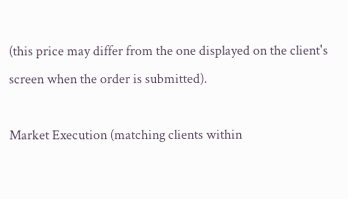(this price may differ from the one displayed on the client's screen when the order is submitted).

Market Execution (matching clients within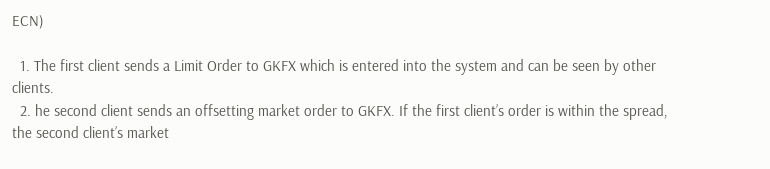ECN)

  1. The first client sends a Limit Order to GKFX which is entered into the system and can be seen by other clients.
  2. he second client sends an offsetting market order to GKFX. If the first client’s order is within the spread, the second client’s market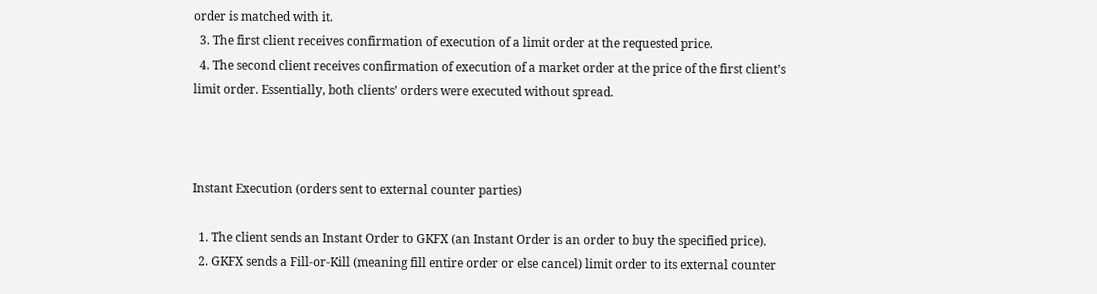order is matched with it.
  3. The first client receives confirmation of execution of a limit order at the requested price.
  4. The second client receives confirmation of execution of a market order at the price of the first client’s limit order. Essentially, both clients’ orders were executed without spread.



Instant Execution (orders sent to external counter parties)

  1. The client sends an Instant Order to GKFX (an Instant Order is an order to buy the specified price).
  2. GKFX sends a Fill-or-Kill (meaning fill entire order or else cancel) limit order to its external counter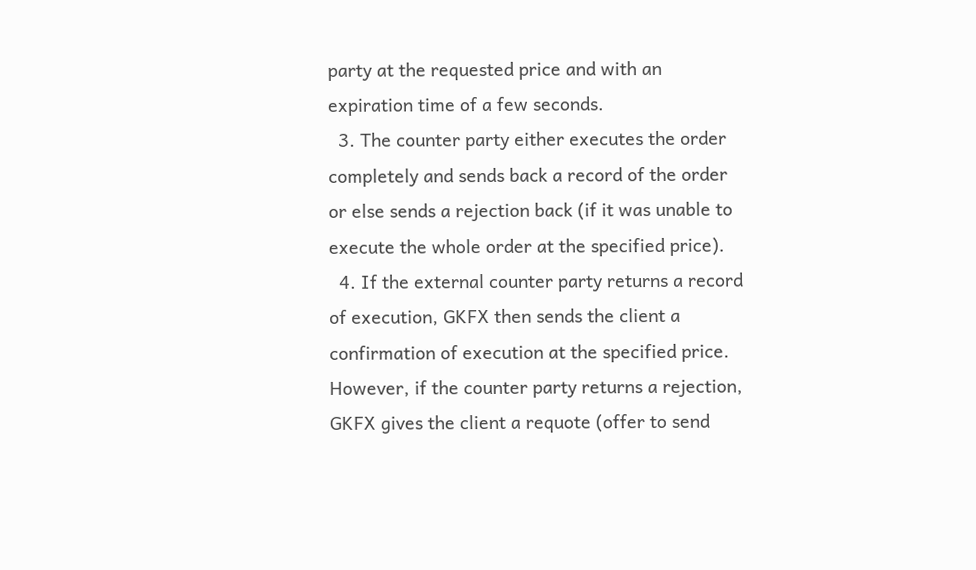party at the requested price and with an expiration time of a few seconds.
  3. The counter party either executes the order completely and sends back a record of the order or else sends a rejection back (if it was unable to execute the whole order at the specified price).
  4. If the external counter party returns a record of execution, GKFX then sends the client a confirmation of execution at the specified price. However, if the counter party returns a rejection, GKFX gives the client a requote (offer to send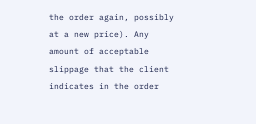the order again, possibly at a new price). Any amount of acceptable slippage that the client indicates in the order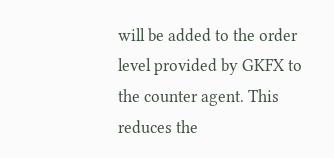will be added to the order level provided by GKFX to the counter agent. This reduces the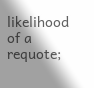likelihood of a requote;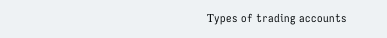Тypes of trading accounts